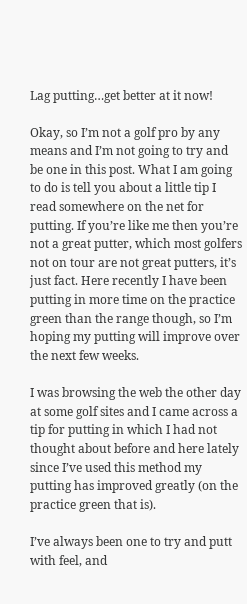Lag putting…get better at it now!

Okay, so I’m not a golf pro by any means and I’m not going to try and be one in this post. What I am going to do is tell you about a little tip I read somewhere on the net for putting. If you’re like me then you’re not a great putter, which most golfers not on tour are not great putters, it’s just fact. Here recently I have been putting in more time on the practice green than the range though, so I’m hoping my putting will improve over the next few weeks.

I was browsing the web the other day at some golf sites and I came across a tip for putting in which I had not thought about before and here lately since I’ve used this method my putting has improved greatly (on the practice green that is).

I’ve always been one to try and putt with feel, and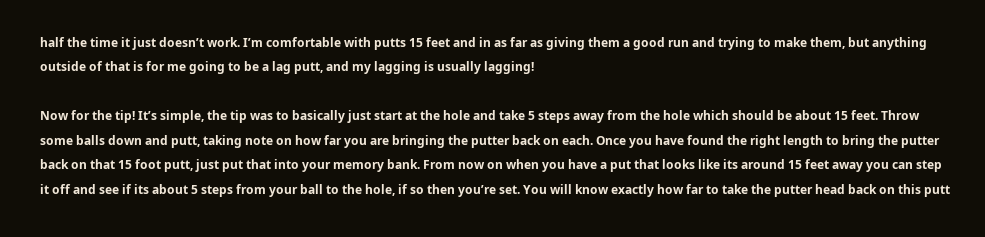half the time it just doesn’t work. I’m comfortable with putts 15 feet and in as far as giving them a good run and trying to make them, but anything outside of that is for me going to be a lag putt, and my lagging is usually lagging!

Now for the tip! It’s simple, the tip was to basically just start at the hole and take 5 steps away from the hole which should be about 15 feet. Throw some balls down and putt, taking note on how far you are bringing the putter back on each. Once you have found the right length to bring the putter back on that 15 foot putt, just put that into your memory bank. From now on when you have a put that looks like its around 15 feet away you can step it off and see if its about 5 steps from your ball to the hole, if so then you’re set. You will know exactly how far to take the putter head back on this putt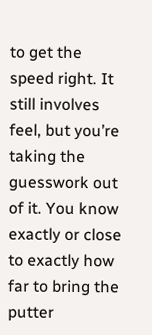to get the speed right. It still involves feel, but you’re taking the guesswork out of it. You know exactly or close to exactly how far to bring the putter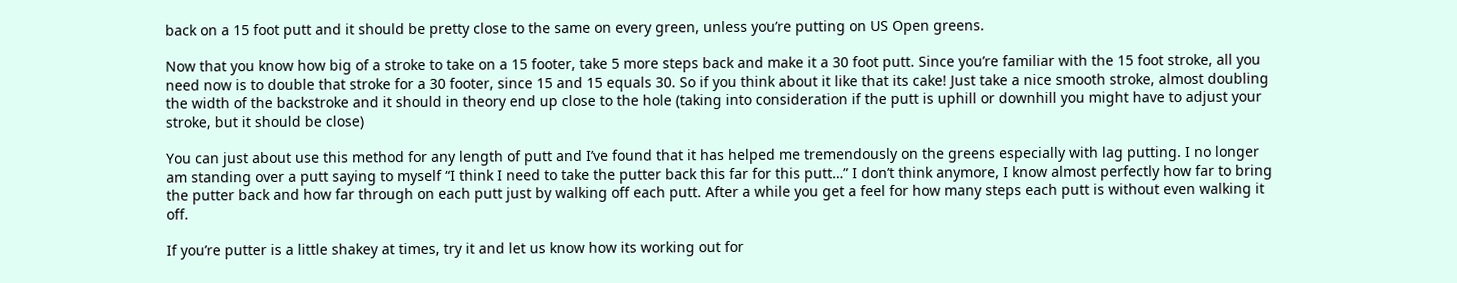back on a 15 foot putt and it should be pretty close to the same on every green, unless you’re putting on US Open greens.

Now that you know how big of a stroke to take on a 15 footer, take 5 more steps back and make it a 30 foot putt. Since you’re familiar with the 15 foot stroke, all you need now is to double that stroke for a 30 footer, since 15 and 15 equals 30. So if you think about it like that its cake! Just take a nice smooth stroke, almost doubling the width of the backstroke and it should in theory end up close to the hole (taking into consideration if the putt is uphill or downhill you might have to adjust your stroke, but it should be close)

You can just about use this method for any length of putt and I’ve found that it has helped me tremendously on the greens especially with lag putting. I no longer am standing over a putt saying to myself “I think I need to take the putter back this far for this putt…” I don’t think anymore, I know almost perfectly how far to bring the putter back and how far through on each putt just by walking off each putt. After a while you get a feel for how many steps each putt is without even walking it off.

If you’re putter is a little shakey at times, try it and let us know how its working out for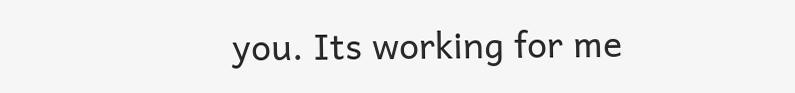you. Its working for me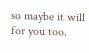so maybe it will for you too.